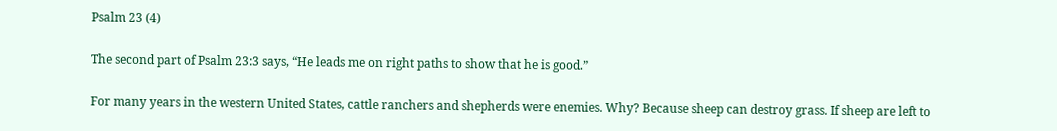Psalm 23 (4)

The second part of Psalm 23:3 says, “He leads me on right paths to show that he is good.”

For many years in the western United States, cattle ranchers and shepherds were enemies. Why? Because sheep can destroy grass. If sheep are left to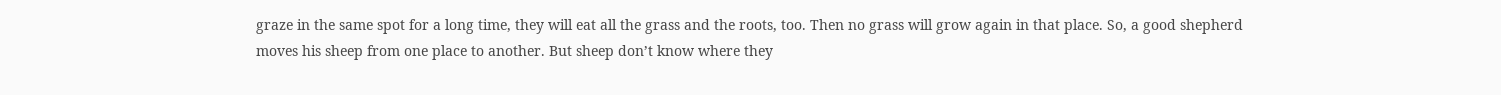graze in the same spot for a long time, they will eat all the grass and the roots, too. Then no grass will grow again in that place. So, a good shepherd moves his sheep from one place to another. But sheep don’t know where they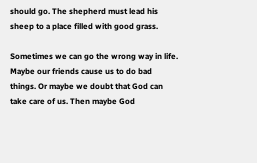should go. The shepherd must lead his sheep to a place filled with good grass.

Sometimes we can go the wrong way in life. Maybe our friends cause us to do bad things. Or maybe we doubt that God can take care of us. Then maybe God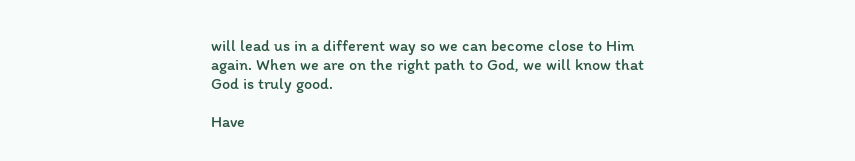will lead us in a different way so we can become close to Him again. When we are on the right path to God, we will know that God is truly good.

Have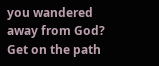you wandered away from God? Get on the path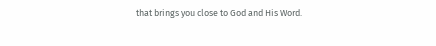that brings you close to God and His Word.